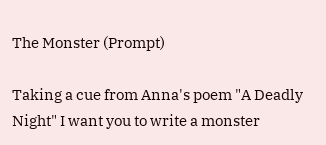The Monster (Prompt)

Taking a cue from Anna's poem "A Deadly Night" I want you to write a monster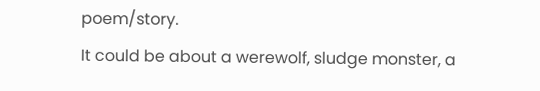poem/story.
It could be about a werewolf, sludge monster, a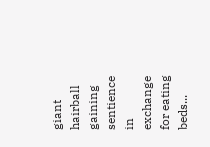giant hairball gaining sentience in exchange for eating beds...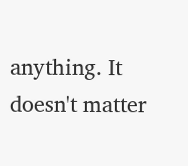anything. It doesn't matter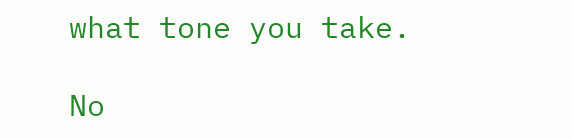what tone you take.

No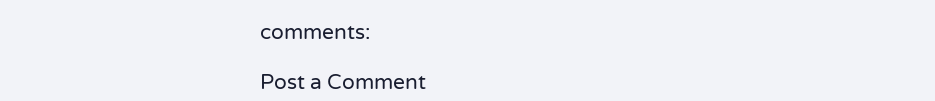comments:

Post a Comment